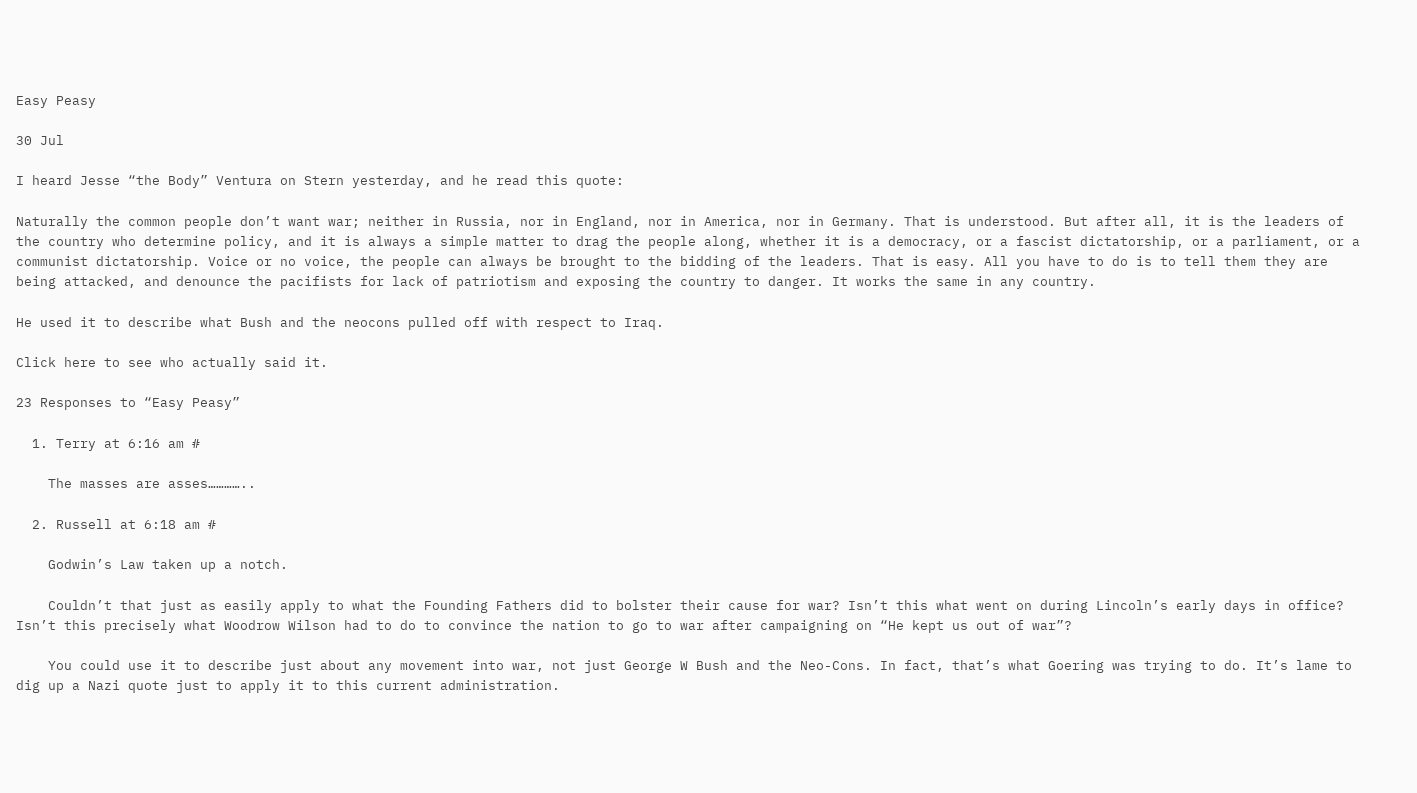Easy Peasy

30 Jul

I heard Jesse “the Body” Ventura on Stern yesterday, and he read this quote:

Naturally the common people don’t want war; neither in Russia, nor in England, nor in America, nor in Germany. That is understood. But after all, it is the leaders of the country who determine policy, and it is always a simple matter to drag the people along, whether it is a democracy, or a fascist dictatorship, or a parliament, or a communist dictatorship. Voice or no voice, the people can always be brought to the bidding of the leaders. That is easy. All you have to do is to tell them they are being attacked, and denounce the pacifists for lack of patriotism and exposing the country to danger. It works the same in any country.

He used it to describe what Bush and the neocons pulled off with respect to Iraq.

Click here to see who actually said it.

23 Responses to “Easy Peasy”

  1. Terry at 6:16 am #

    The masses are asses…………..

  2. Russell at 6:18 am #

    Godwin’s Law taken up a notch.

    Couldn’t that just as easily apply to what the Founding Fathers did to bolster their cause for war? Isn’t this what went on during Lincoln’s early days in office? Isn’t this precisely what Woodrow Wilson had to do to convince the nation to go to war after campaigning on “He kept us out of war”?

    You could use it to describe just about any movement into war, not just George W Bush and the Neo-Cons. In fact, that’s what Goering was trying to do. It’s lame to dig up a Nazi quote just to apply it to this current administration.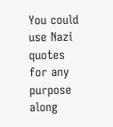You could use Nazi quotes for any purpose along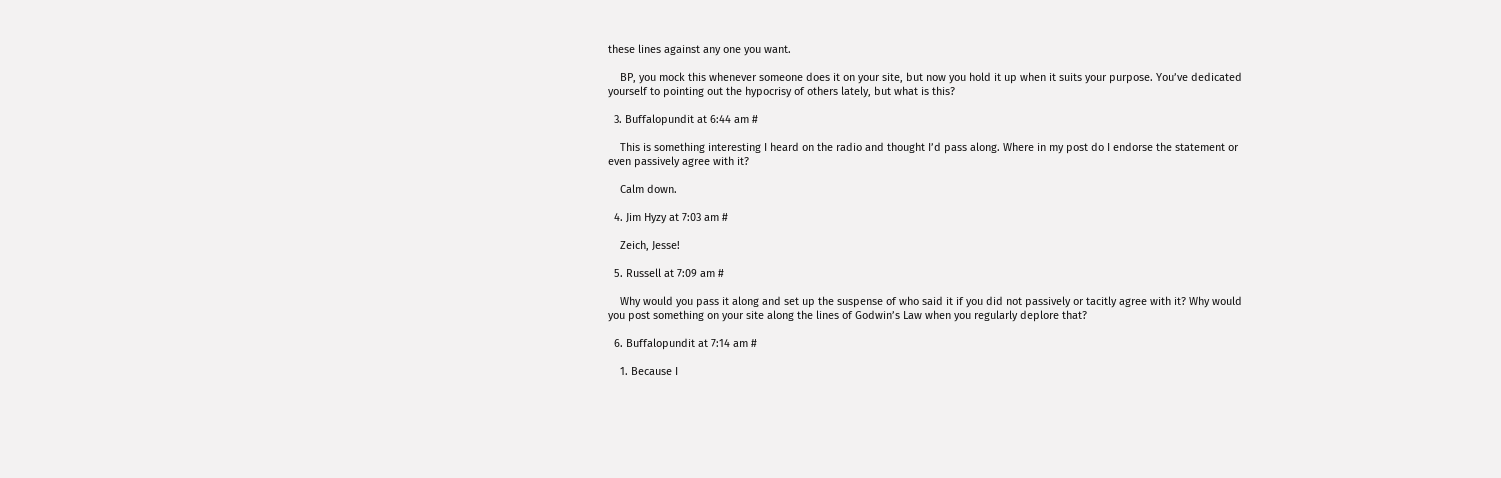these lines against any one you want.

    BP, you mock this whenever someone does it on your site, but now you hold it up when it suits your purpose. You’ve dedicated yourself to pointing out the hypocrisy of others lately, but what is this?

  3. Buffalopundit at 6:44 am #

    This is something interesting I heard on the radio and thought I’d pass along. Where in my post do I endorse the statement or even passively agree with it?

    Calm down.

  4. Jim Hyzy at 7:03 am #

    Zeich, Jesse!

  5. Russell at 7:09 am #

    Why would you pass it along and set up the suspense of who said it if you did not passively or tacitly agree with it? Why would you post something on your site along the lines of Godwin’s Law when you regularly deplore that?

  6. Buffalopundit at 7:14 am #

    1. Because I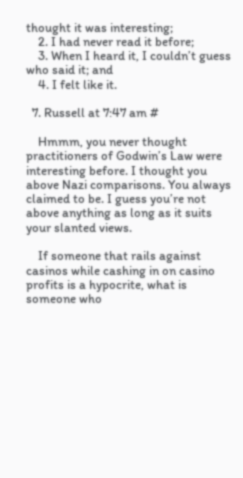thought it was interesting;
    2. I had never read it before;
    3. When I heard it, I couldn’t guess who said it; and
    4. I felt like it.

  7. Russell at 7:47 am #

    Hmmm, you never thought practitioners of Godwin’s Law were interesting before. I thought you above Nazi comparisons. You always claimed to be. I guess you’re not above anything as long as it suits your slanted views.

    If someone that rails against casinos while cashing in on casino profits is a hypocrite, what is someone who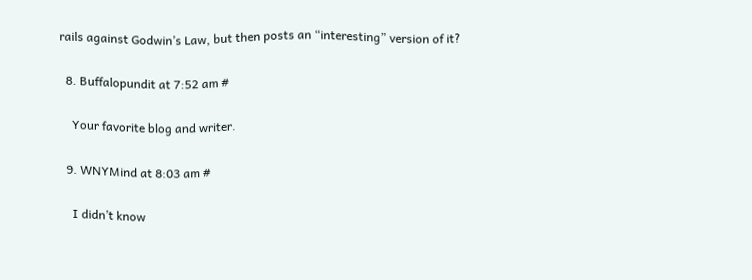rails against Godwin’s Law, but then posts an “interesting” version of it?

  8. Buffalopundit at 7:52 am #

    Your favorite blog and writer.

  9. WNYMind at 8:03 am #

    I didn’t know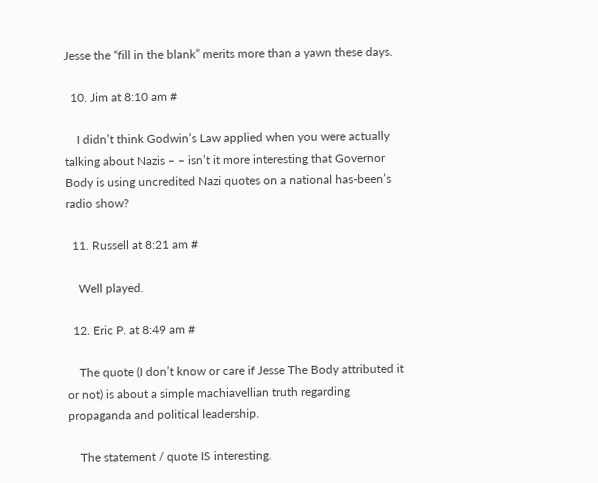Jesse the “fill in the blank” merits more than a yawn these days.

  10. Jim at 8:10 am #

    I didn’t think Godwin’s Law applied when you were actually talking about Nazis – – isn’t it more interesting that Governor Body is using uncredited Nazi quotes on a national has-been’s radio show?

  11. Russell at 8:21 am #

    Well played.

  12. Eric P. at 8:49 am #

    The quote (I don’t know or care if Jesse The Body attributed it or not) is about a simple machiavellian truth regarding propaganda and political leadership.

    The statement / quote IS interesting.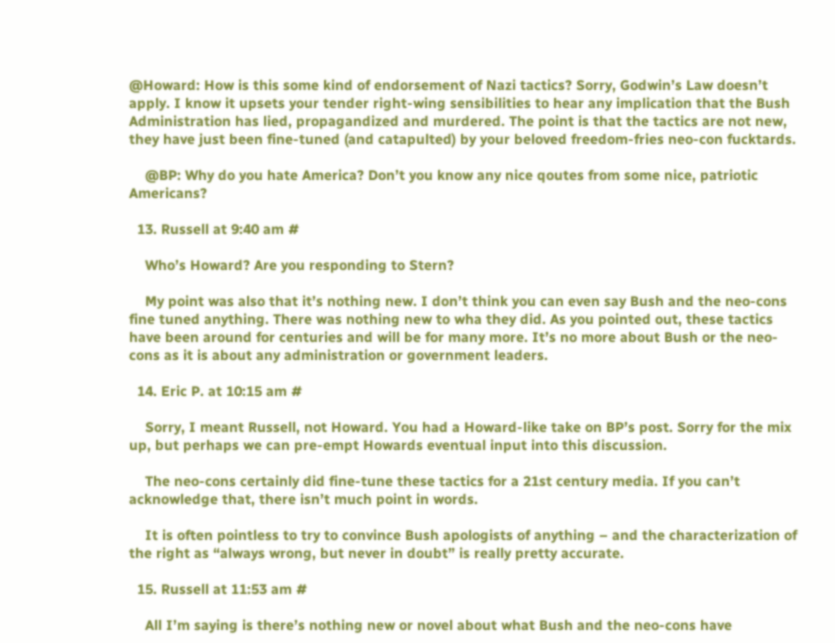@Howard: How is this some kind of endorsement of Nazi tactics? Sorry, Godwin’s Law doesn’t apply. I know it upsets your tender right-wing sensibilities to hear any implication that the Bush Administration has lied, propagandized and murdered. The point is that the tactics are not new, they have just been fine-tuned (and catapulted) by your beloved freedom-fries neo-con fucktards.

    @BP: Why do you hate America? Don’t you know any nice qoutes from some nice, patriotic Americans?

  13. Russell at 9:40 am #

    Who’s Howard? Are you responding to Stern?

    My point was also that it’s nothing new. I don’t think you can even say Bush and the neo-cons fine tuned anything. There was nothing new to wha they did. As you pointed out, these tactics have been around for centuries and will be for many more. It’s no more about Bush or the neo-cons as it is about any administration or government leaders.

  14. Eric P. at 10:15 am #

    Sorry, I meant Russell, not Howard. You had a Howard-like take on BP’s post. Sorry for the mix up, but perhaps we can pre-empt Howards eventual input into this discussion.

    The neo-cons certainly did fine-tune these tactics for a 21st century media. If you can’t acknowledge that, there isn’t much point in words.

    It is often pointless to try to convince Bush apologists of anything – and the characterization of the right as “always wrong, but never in doubt” is really pretty accurate.

  15. Russell at 11:53 am #

    All I’m saying is there’s nothing new or novel about what Bush and the neo-cons have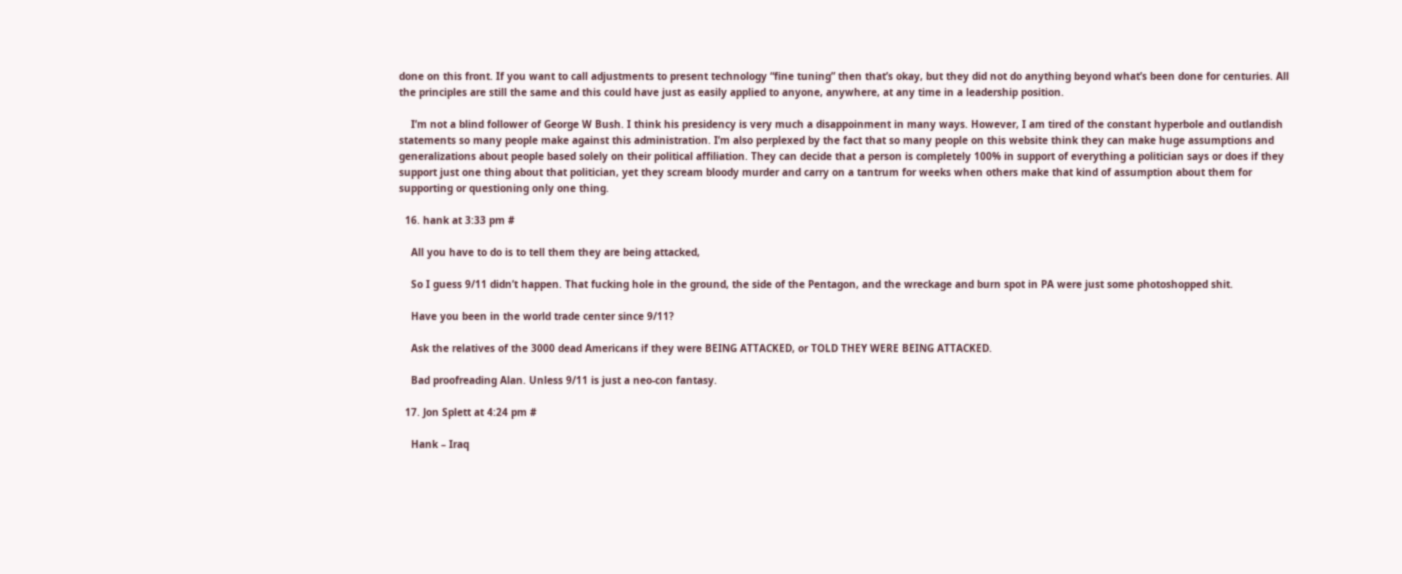done on this front. If you want to call adjustments to present technology “fine tuning” then that’s okay, but they did not do anything beyond what’s been done for centuries. All the principles are still the same and this could have just as easily applied to anyone, anywhere, at any time in a leadership position.

    I’m not a blind follower of George W Bush. I think his presidency is very much a disappoinment in many ways. However, I am tired of the constant hyperbole and outlandish statements so many people make against this administration. I’m also perplexed by the fact that so many people on this website think they can make huge assumptions and generalizations about people based solely on their political affiliation. They can decide that a person is completely 100% in support of everything a politician says or does if they support just one thing about that politician, yet they scream bloody murder and carry on a tantrum for weeks when others make that kind of assumption about them for supporting or questioning only one thing.

  16. hank at 3:33 pm #

    All you have to do is to tell them they are being attacked,

    So I guess 9/11 didn’t happen. That fucking hole in the ground, the side of the Pentagon, and the wreckage and burn spot in PA were just some photoshopped shit.

    Have you been in the world trade center since 9/11?

    Ask the relatives of the 3000 dead Americans if they were BEING ATTACKED, or TOLD THEY WERE BEING ATTACKED.

    Bad proofreading Alan. Unless 9/11 is just a neo-con fantasy.

  17. Jon Splett at 4:24 pm #

    Hank – Iraq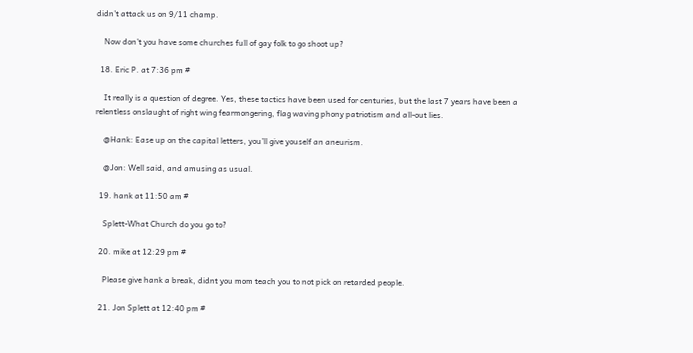didn’t attack us on 9/11 champ.

    Now don’t you have some churches full of gay folk to go shoot up?

  18. Eric P. at 7:36 pm #

    It really is a question of degree. Yes, these tactics have been used for centuries, but the last 7 years have been a relentless onslaught of right wing fearmongering, flag waving phony patriotism and all-out lies.

    @Hank: Ease up on the capital letters, you’ll give youself an aneurism.

    @Jon: Well said, and amusing as usual.

  19. hank at 11:50 am #

    Splett-What Church do you go to?

  20. mike at 12:29 pm #

    Please give hank a break, didnt you mom teach you to not pick on retarded people.

  21. Jon Splett at 12:40 pm #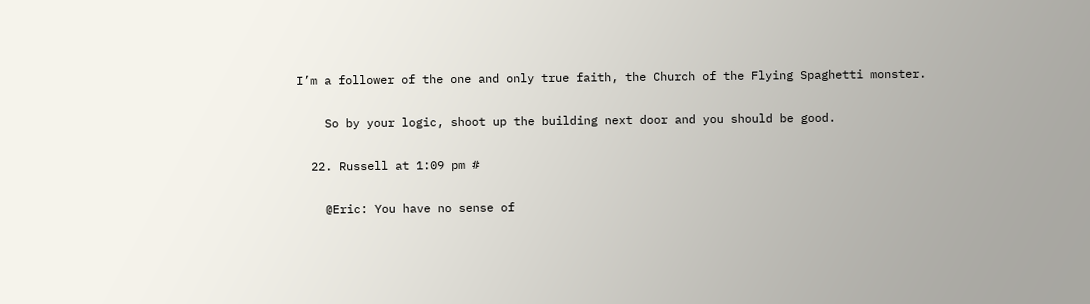I’m a follower of the one and only true faith, the Church of the Flying Spaghetti monster.

    So by your logic, shoot up the building next door and you should be good.

  22. Russell at 1:09 pm #

    @Eric: You have no sense of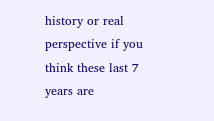history or real perspective if you think these last 7 years are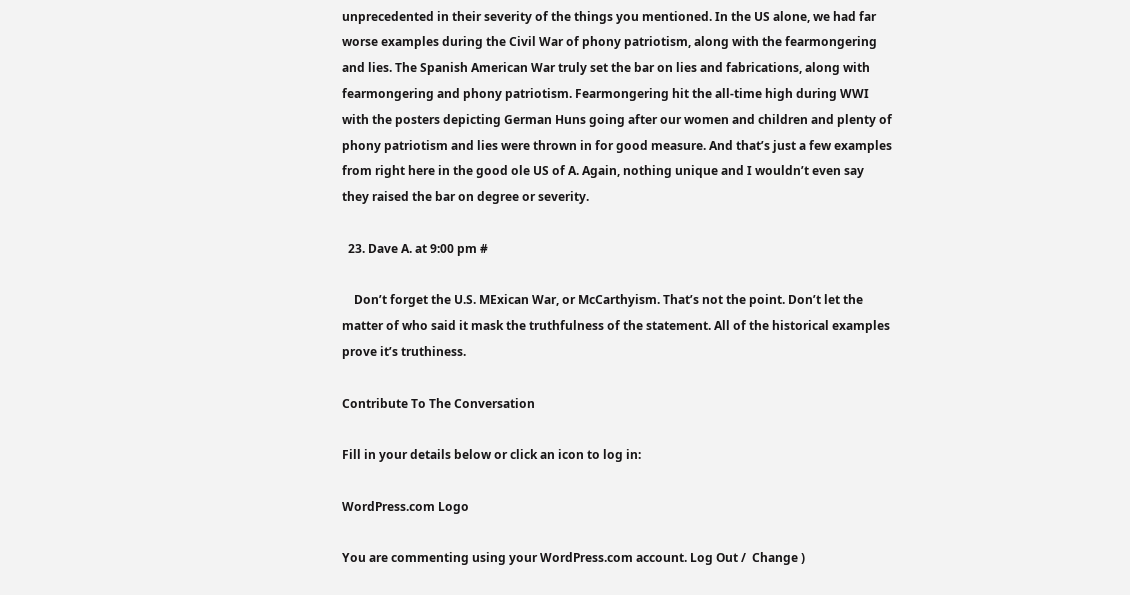unprecedented in their severity of the things you mentioned. In the US alone, we had far worse examples during the Civil War of phony patriotism, along with the fearmongering and lies. The Spanish American War truly set the bar on lies and fabrications, along with fearmongering and phony patriotism. Fearmongering hit the all-time high during WWI with the posters depicting German Huns going after our women and children and plenty of phony patriotism and lies were thrown in for good measure. And that’s just a few examples from right here in the good ole US of A. Again, nothing unique and I wouldn’t even say they raised the bar on degree or severity.

  23. Dave A. at 9:00 pm #

    Don’t forget the U.S. MExican War, or McCarthyism. That’s not the point. Don’t let the matter of who said it mask the truthfulness of the statement. All of the historical examples prove it’s truthiness.

Contribute To The Conversation

Fill in your details below or click an icon to log in:

WordPress.com Logo

You are commenting using your WordPress.com account. Log Out /  Change )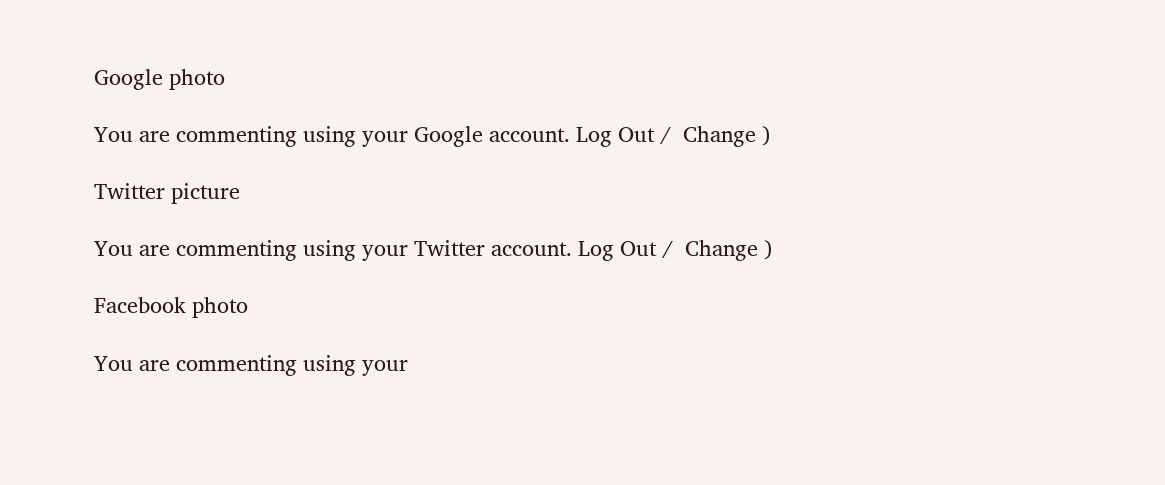Google photo

You are commenting using your Google account. Log Out /  Change )

Twitter picture

You are commenting using your Twitter account. Log Out /  Change )

Facebook photo

You are commenting using your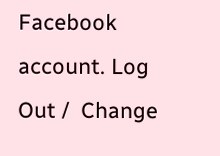Facebook account. Log Out /  Change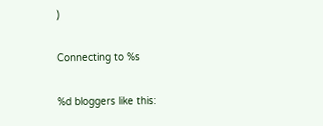)

Connecting to %s

%d bloggers like this: